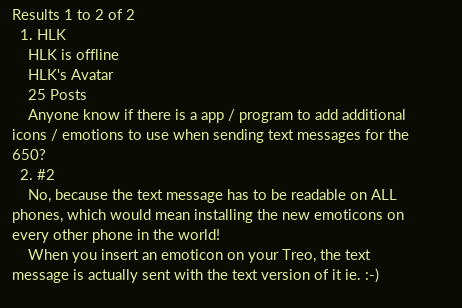Results 1 to 2 of 2
  1. HLK
    HLK is offline
    HLK's Avatar
    25 Posts
    Anyone know if there is a app / program to add additional icons / emotions to use when sending text messages for the 650?
  2. #2
    No, because the text message has to be readable on ALL phones, which would mean installing the new emoticons on every other phone in the world!
    When you insert an emoticon on your Treo, the text message is actually sent with the text version of it ie. :-)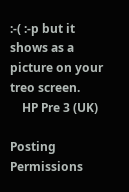:-( :-p but it shows as a picture on your treo screen.
    HP Pre 3 (UK)

Posting Permissions